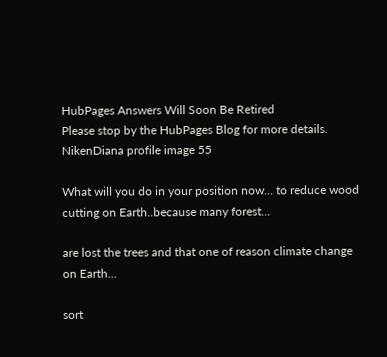HubPages Answers Will Soon Be Retired
Please stop by the HubPages Blog for more details.
NikenDiana profile image 55

What will you do in your position now... to reduce wood cutting on Earth..because many forest...

are lost the trees and that one of reason climate change on Earth...

sort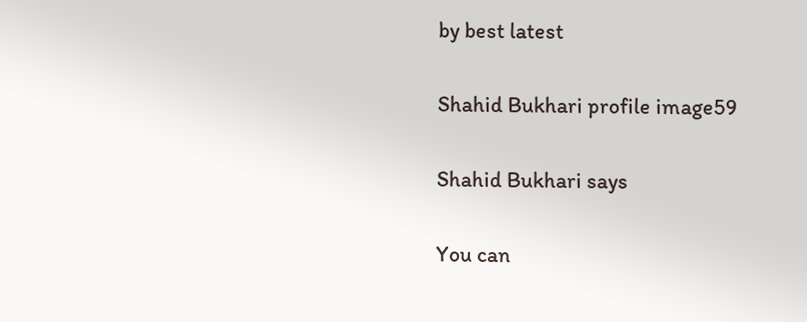by best latest

Shahid Bukhari profile image59

Shahid Bukhari says

You can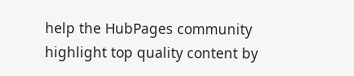help the HubPages community highlight top quality content by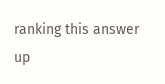ranking this answer up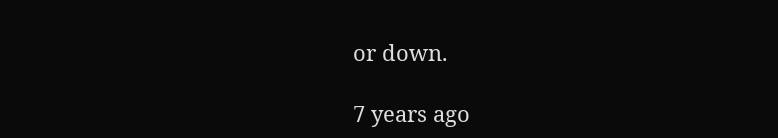or down.

7 years ago